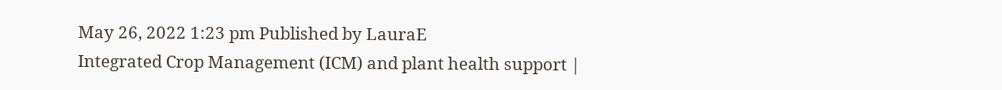May 26, 2022 1:23 pm Published by LauraE
Integrated Crop Management (ICM) and plant health support |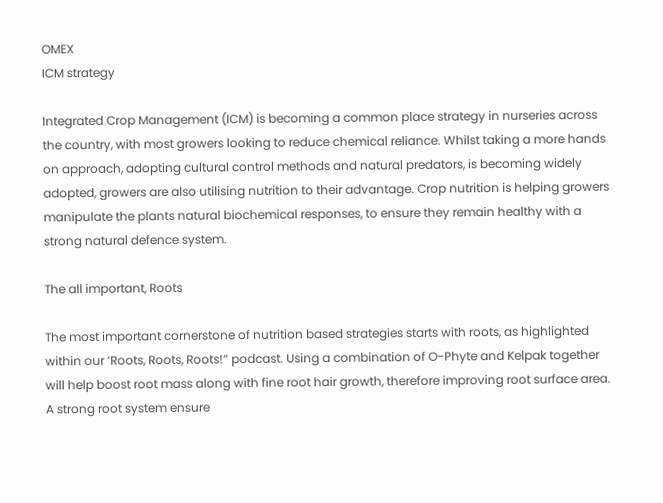OMEX
ICM strategy

Integrated Crop Management (ICM) is becoming a common place strategy in nurseries across the country, with most growers looking to reduce chemical reliance. Whilst taking a more hands on approach, adopting cultural control methods and natural predators, is becoming widely adopted, growers are also utilising nutrition to their advantage. Crop nutrition is helping growers manipulate the plants natural biochemical responses, to ensure they remain healthy with a strong natural defence system.

The all important, Roots

The most important cornerstone of nutrition based strategies starts with roots, as highlighted within our ‘Roots, Roots, Roots!” podcast. Using a combination of O-Phyte and Kelpak together will help boost root mass along with fine root hair growth, therefore improving root surface area. A strong root system ensure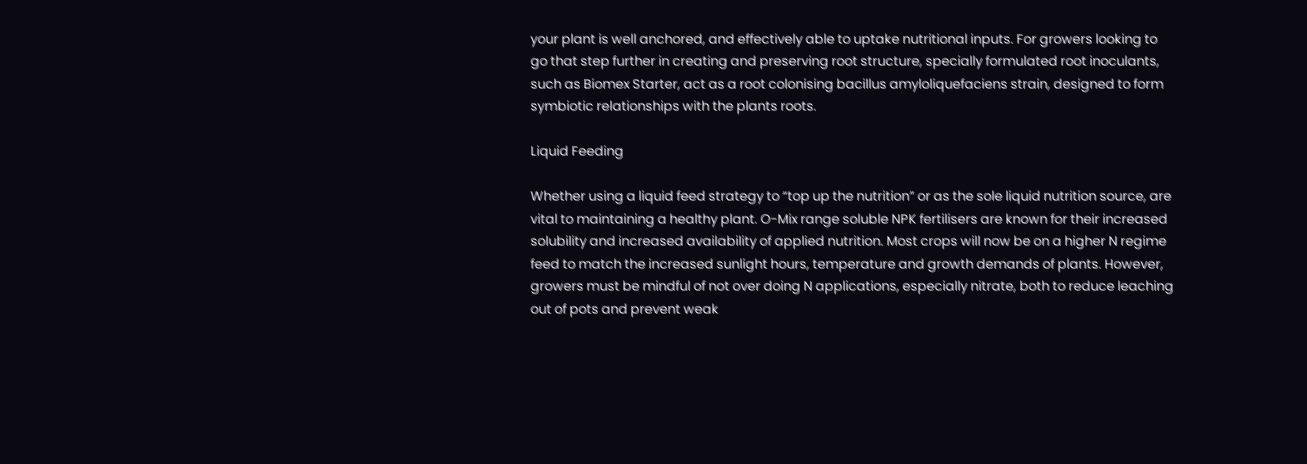your plant is well anchored, and effectively able to uptake nutritional inputs. For growers looking to go that step further in creating and preserving root structure, specially formulated root inoculants, such as Biomex Starter, act as a root colonising bacillus amyloliquefaciens strain, designed to form symbiotic relationships with the plants roots.

Liquid Feeding

Whether using a liquid feed strategy to “top up the nutrition” or as the sole liquid nutrition source, are vital to maintaining a healthy plant. O-Mix range soluble NPK fertilisers are known for their increased solubility and increased availability of applied nutrition. Most crops will now be on a higher N regime feed to match the increased sunlight hours, temperature and growth demands of plants. However, growers must be mindful of not over doing N applications, especially nitrate, both to reduce leaching out of pots and prevent weak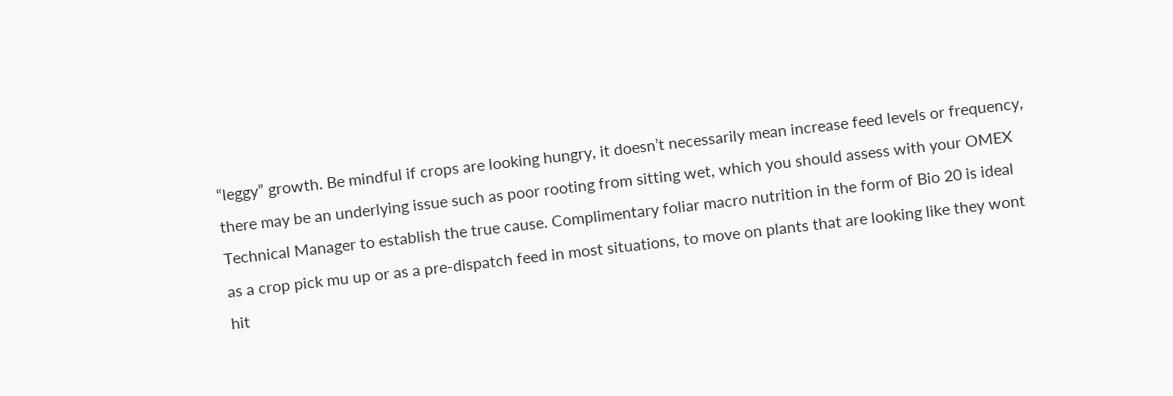“leggy” growth. Be mindful if crops are looking hungry, it doesn’t necessarily mean increase feed levels or frequency, there may be an underlying issue such as poor rooting from sitting wet, which you should assess with your OMEX Technical Manager to establish the true cause. Complimentary foliar macro nutrition in the form of Bio 20 is ideal as a crop pick mu up or as a pre-dispatch feed in most situations, to move on plants that are looking like they wont hit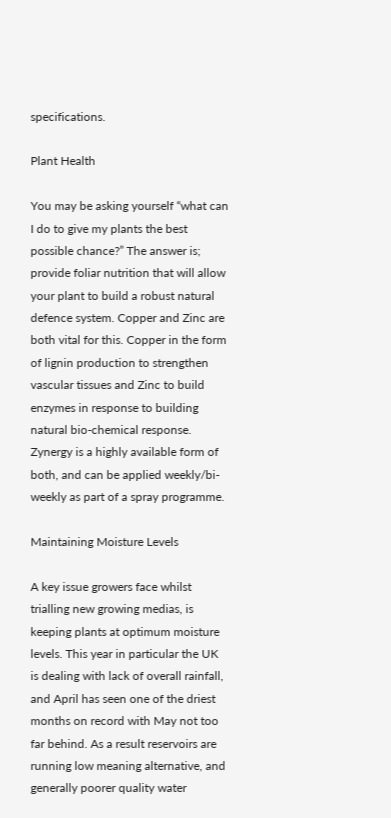specifications.

Plant Health

You may be asking yourself “what can I do to give my plants the best possible chance?” The answer is; provide foliar nutrition that will allow your plant to build a robust natural defence system. Copper and Zinc are both vital for this. Copper in the form of lignin production to strengthen vascular tissues and Zinc to build enzymes in response to building natural bio-chemical response. Zynergy is a highly available form of both, and can be applied weekly/bi-weekly as part of a spray programme.

Maintaining Moisture Levels

A key issue growers face whilst trialling new growing medias, is keeping plants at optimum moisture levels. This year in particular the UK is dealing with lack of overall rainfall, and April has seen one of the driest months on record with May not too far behind. As a result reservoirs are running low meaning alternative, and generally poorer quality water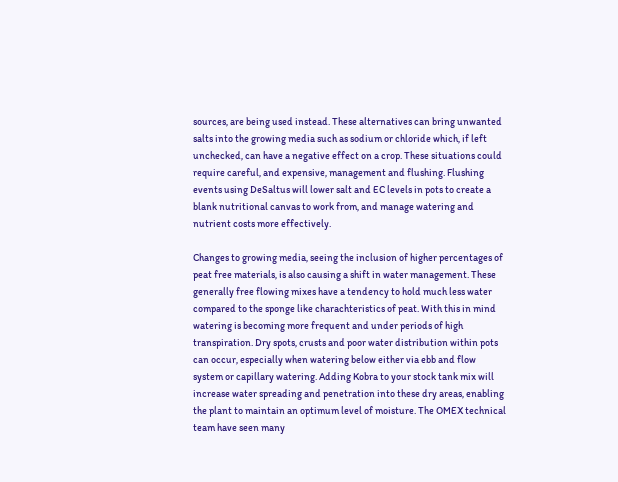sources, are being used instead. These alternatives can bring unwanted salts into the growing media such as sodium or chloride which, if left unchecked, can have a negative effect on a crop. These situations could require careful, and expensive, management and flushing. Flushing events using DeSaltus will lower salt and EC levels in pots to create a blank nutritional canvas to work from, and manage watering and nutrient costs more effectively.

Changes to growing media, seeing the inclusion of higher percentages of peat free materials, is also causing a shift in water management. These generally free flowing mixes have a tendency to hold much less water compared to the sponge like charachteristics of peat. With this in mind watering is becoming more frequent and under periods of high transpiration. Dry spots, crusts and poor water distribution within pots can occur, especially when watering below either via ebb and flow system or capillary watering. Adding Kobra to your stock tank mix will increase water spreading and penetration into these dry areas, enabling the plant to maintain an optimum level of moisture. The OMEX technical team have seen many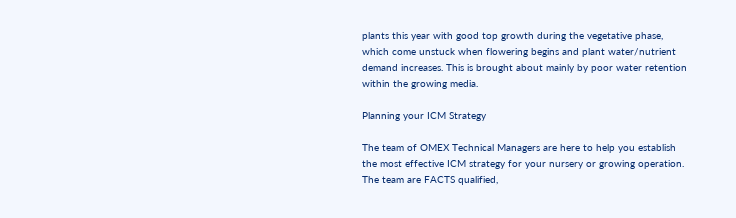plants this year with good top growth during the vegetative phase, which come unstuck when flowering begins and plant water/nutrient demand increases. This is brought about mainly by poor water retention within the growing media.

Planning your ICM Strategy

The team of OMEX Technical Managers are here to help you establish the most effective ICM strategy for your nursery or growing operation. The team are FACTS qualified,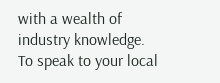with a wealth of industry knowledge. To speak to your local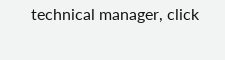technical manager, click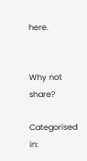here.


Why not share?

Categorised in: